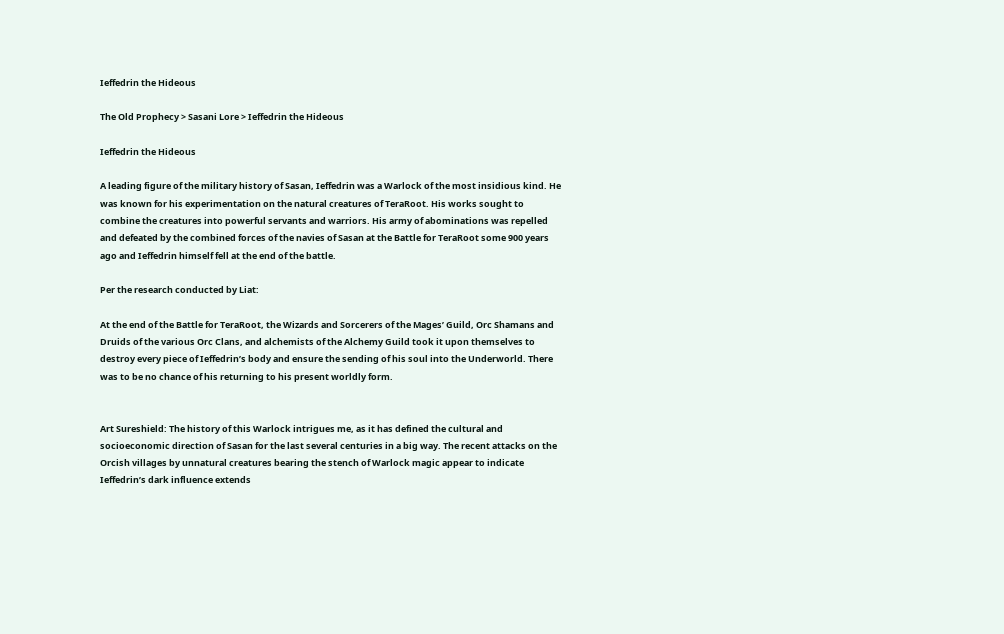Ieffedrin the Hideous

The Old Prophecy > Sasani Lore > Ieffedrin the Hideous

Ieffedrin the Hideous

A leading figure of the military history of Sasan, Ieffedrin was a Warlock of the most insidious kind. He was known for his experimentation on the natural creatures of TeraRoot. His works sought to combine the creatures into powerful servants and warriors. His army of abominations was repelled and defeated by the combined forces of the navies of Sasan at the Battle for TeraRoot some 900 years ago and Ieffedrin himself fell at the end of the battle.

Per the research conducted by Liat:

At the end of the Battle for TeraRoot, the Wizards and Sorcerers of the Mages’ Guild, Orc Shamans and Druids of the various Orc Clans, and alchemists of the Alchemy Guild took it upon themselves to destroy every piece of Ieffedrin’s body and ensure the sending of his soul into the Underworld. There was to be no chance of his returning to his present worldly form.


Art Sureshield: The history of this Warlock intrigues me, as it has defined the cultural and socioeconomic direction of Sasan for the last several centuries in a big way. The recent attacks on the Orcish villages by unnatural creatures bearing the stench of Warlock magic appear to indicate Ieffedrin’s dark influence extends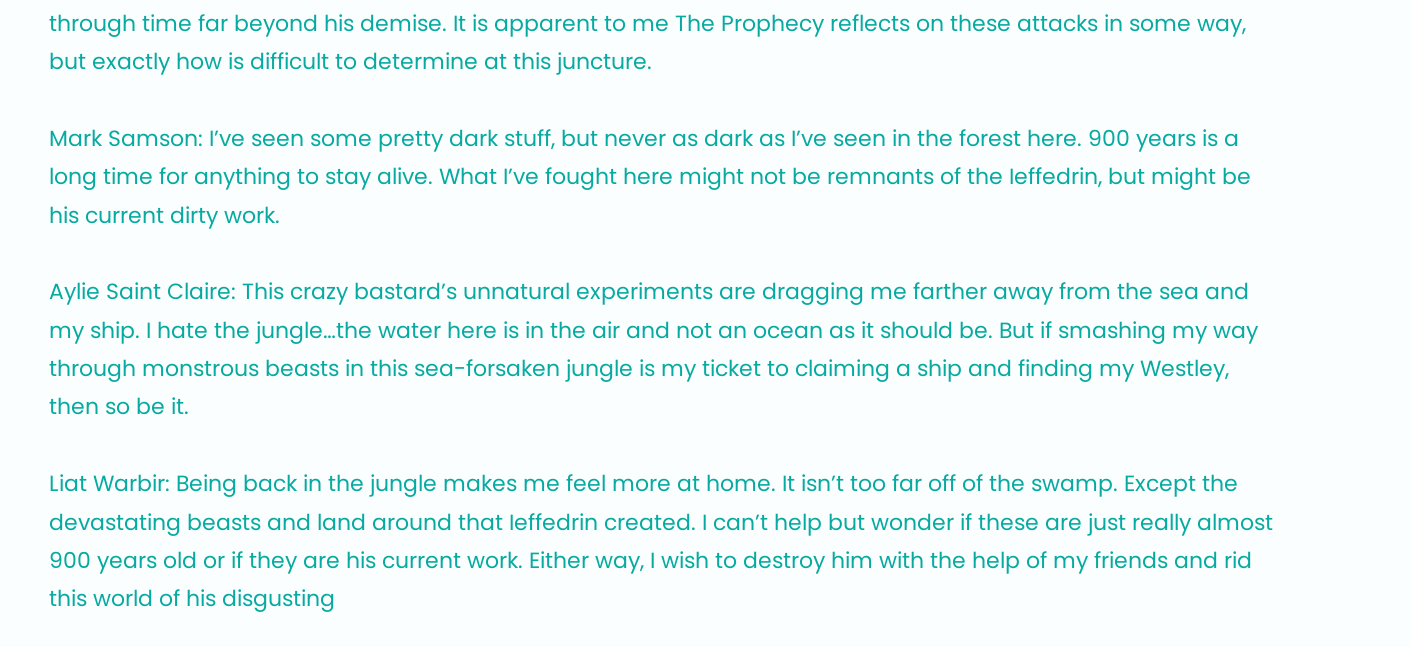through time far beyond his demise. It is apparent to me The Prophecy reflects on these attacks in some way, but exactly how is difficult to determine at this juncture.

Mark Samson: I’ve seen some pretty dark stuff, but never as dark as I’ve seen in the forest here. 900 years is a long time for anything to stay alive. What I’ve fought here might not be remnants of the Ieffedrin, but might be his current dirty work.

Aylie Saint Claire: This crazy bastard’s unnatural experiments are dragging me farther away from the sea and my ship. I hate the jungle…the water here is in the air and not an ocean as it should be. But if smashing my way through monstrous beasts in this sea-forsaken jungle is my ticket to claiming a ship and finding my Westley, then so be it.

Liat Warbir: Being back in the jungle makes me feel more at home. It isn’t too far off of the swamp. Except the devastating beasts and land around that Ieffedrin created. I can’t help but wonder if these are just really almost 900 years old or if they are his current work. Either way, I wish to destroy him with the help of my friends and rid this world of his disgusting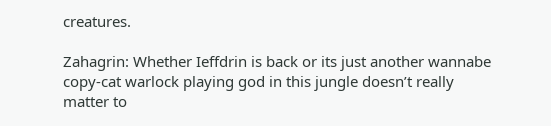creatures.

Zahagrin: Whether Ieffdrin is back or its just another wannabe copy-cat warlock playing god in this jungle doesn’t really matter to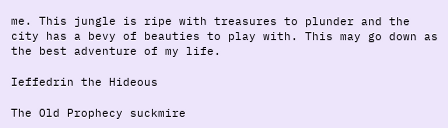me. This jungle is ripe with treasures to plunder and the city has a bevy of beauties to play with. This may go down as the best adventure of my life.

Ieffedrin the Hideous

The Old Prophecy suckmire